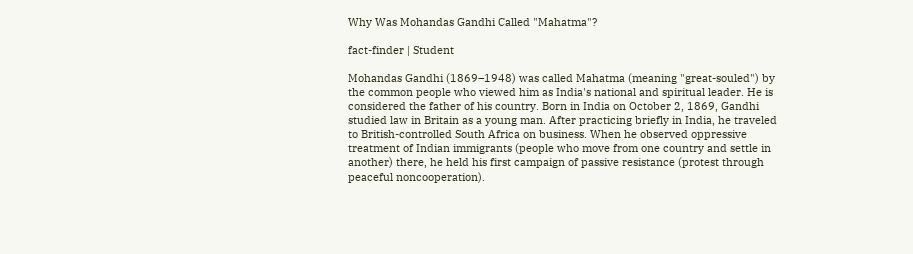Why Was Mohandas Gandhi Called "Mahatma"?

fact-finder | Student

Mohandas Gandhi (1869–1948) was called Mahatma (meaning "great-souled") by the common people who viewed him as India's national and spiritual leader. He is considered the father of his country. Born in India on October 2, 1869, Gandhi studied law in Britain as a young man. After practicing briefly in India, he traveled to British-controlled South Africa on business. When he observed oppressive treatment of Indian immigrants (people who move from one country and settle in another) there, he held his first campaign of passive resistance (protest through peaceful noncooperation).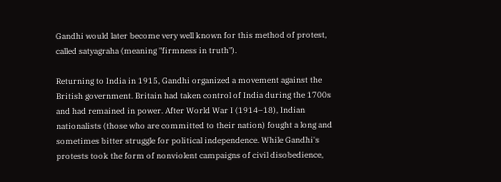Gandhi would later become very well known for this method of protest, called satyagraha (meaning "firmness in truth").

Returning to India in 1915, Gandhi organized a movement against the British government. Britain had taken control of India during the 1700s and had remained in power. After World War I (1914–18), Indian nationalists (those who are committed to their nation) fought a long and sometimes bitter struggle for political independence. While Gandhi's protests took the form of nonviolent campaigns of civil disobedience,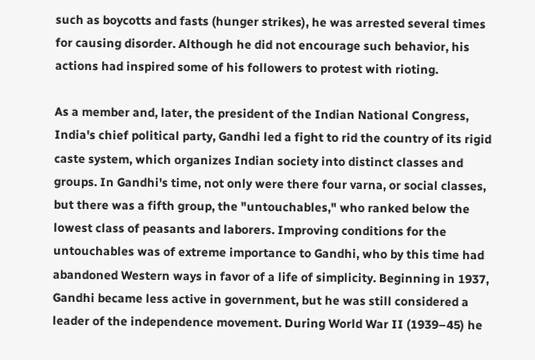such as boycotts and fasts (hunger strikes), he was arrested several times for causing disorder. Although he did not encourage such behavior, his actions had inspired some of his followers to protest with rioting.

As a member and, later, the president of the Indian National Congress, India's chief political party, Gandhi led a fight to rid the country of its rigid caste system, which organizes Indian society into distinct classes and groups. In Gandhi's time, not only were there four varna, or social classes, but there was a fifth group, the "untouchables," who ranked below the lowest class of peasants and laborers. Improving conditions for the untouchables was of extreme importance to Gandhi, who by this time had abandoned Western ways in favor of a life of simplicity. Beginning in 1937, Gandhi became less active in government, but he was still considered a leader of the independence movement. During World War II (1939–45) he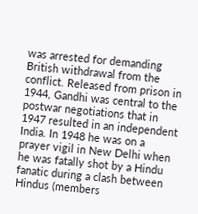was arrested for demanding British withdrawal from the conflict. Released from prison in 1944, Gandhi was central to the postwar negotiations that in 1947 resulted in an independent India. In 1948 he was on a prayer vigil in New Delhi when he was fatally shot by a Hindu fanatic during a clash between Hindus (members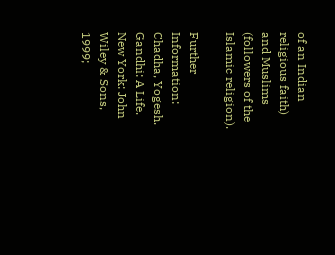of an Indian religious faith) and Muslims (followers of the Islamic religion).

Further Information: Chadha, Yogesh. Gandhi: A Life. New York: John Wiley & Sons, 1999;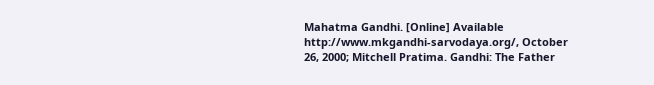Mahatma Gandhi. [Online] Available http://www.mkgandhi-sarvodaya.org/, October 26, 2000; Mitchell Pratima. Gandhi: The Father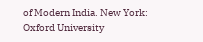of Modern India. New York: Oxford University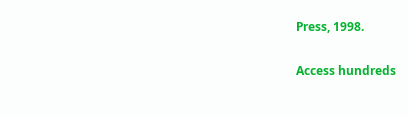Press, 1998.

Access hundreds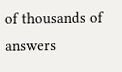of thousands of answers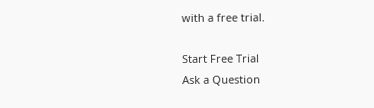with a free trial.

Start Free Trial
Ask a Question